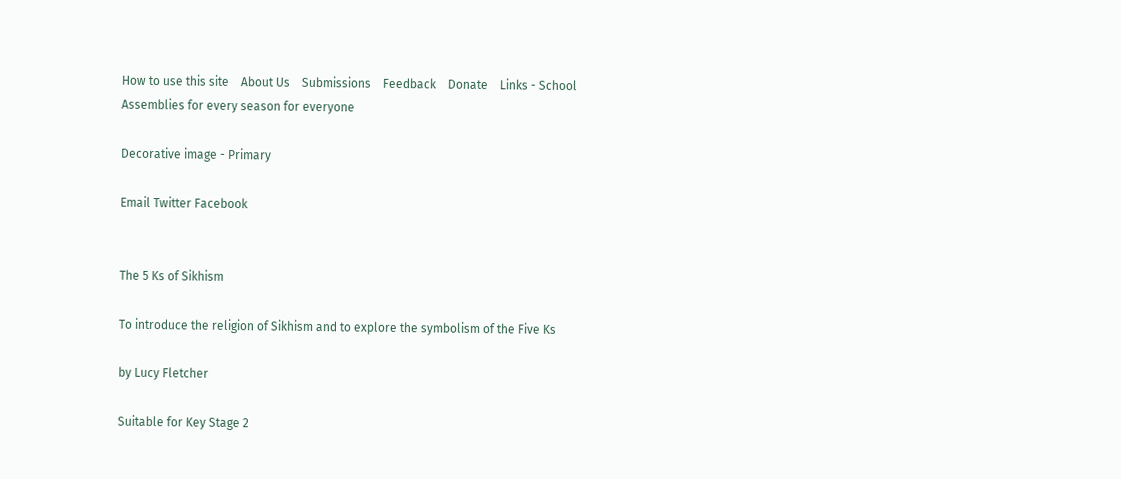How to use this site    About Us    Submissions    Feedback    Donate    Links - School Assemblies for every season for everyone

Decorative image - Primary

Email Twitter Facebook


The 5 Ks of Sikhism

To introduce the religion of Sikhism and to explore the symbolism of the Five Ks

by Lucy Fletcher

Suitable for Key Stage 2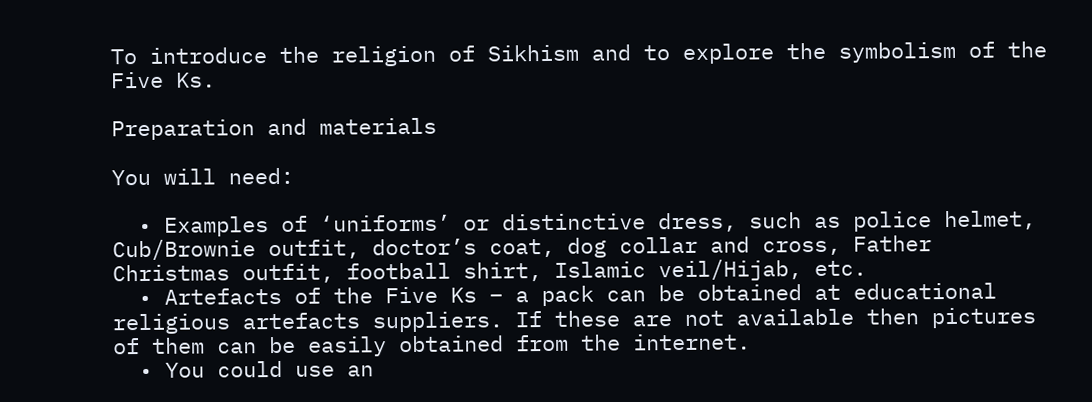To introduce the religion of Sikhism and to explore the symbolism of the Five Ks.

Preparation and materials

You will need:

  • Examples of ‘uniforms’ or distinctive dress, such as police helmet, Cub/Brownie outfit, doctor’s coat, dog collar and cross, Father Christmas outfit, football shirt, Islamic veil/Hijab, etc.
  • Artefacts of the Five Ks – a pack can be obtained at educational religious artefacts suppliers. If these are not available then pictures of them can be easily obtained from the internet.
  • You could use an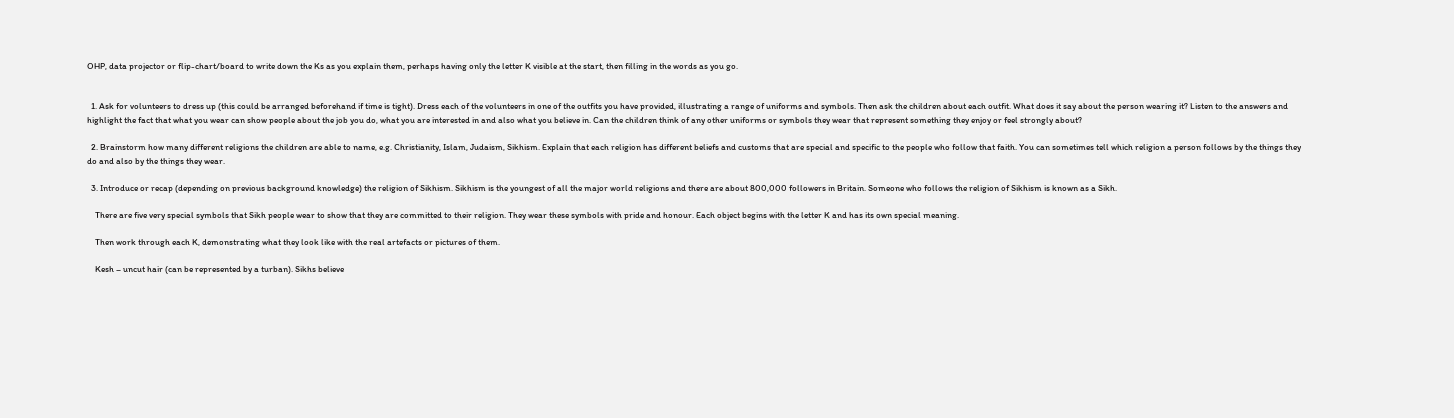OHP, data projector or flip-chart/board to write down the Ks as you explain them, perhaps having only the letter K visible at the start, then filling in the words as you go.


  1. Ask for volunteers to dress up (this could be arranged beforehand if time is tight). Dress each of the volunteers in one of the outfits you have provided, illustrating a range of uniforms and symbols. Then ask the children about each outfit. What does it say about the person wearing it? Listen to the answers and highlight the fact that what you wear can show people about the job you do, what you are interested in and also what you believe in. Can the children think of any other uniforms or symbols they wear that represent something they enjoy or feel strongly about?

  2. Brainstorm how many different religions the children are able to name, e.g. Christianity, Islam, Judaism, Sikhism. Explain that each religion has different beliefs and customs that are special and specific to the people who follow that faith. You can sometimes tell which religion a person follows by the things they do and also by the things they wear.

  3. Introduce or recap (depending on previous background knowledge) the religion of Sikhism. Sikhism is the youngest of all the major world religions and there are about 800,000 followers in Britain. Someone who follows the religion of Sikhism is known as a Sikh.

    There are five very special symbols that Sikh people wear to show that they are committed to their religion. They wear these symbols with pride and honour. Each object begins with the letter K and has its own special meaning.

    Then work through each K, demonstrating what they look like with the real artefacts or pictures of them.

    Kesh – uncut hair (can be represented by a turban). Sikhs believe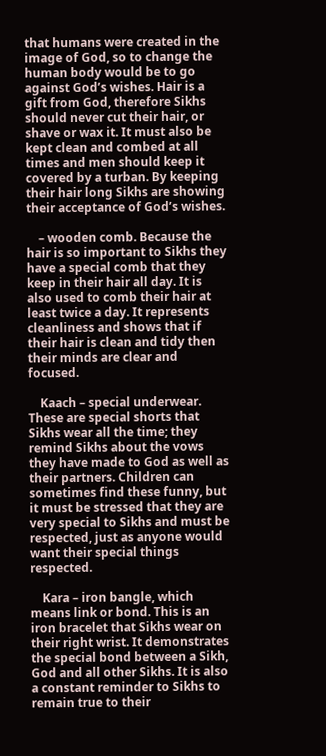that humans were created in the image of God, so to change the human body would be to go against God’s wishes. Hair is a gift from God, therefore Sikhs should never cut their hair, or shave or wax it. It must also be kept clean and combed at all times and men should keep it covered by a turban. By keeping their hair long Sikhs are showing their acceptance of God’s wishes.

    – wooden comb. Because the hair is so important to Sikhs they have a special comb that they keep in their hair all day. It is also used to comb their hair at least twice a day. It represents cleanliness and shows that if their hair is clean and tidy then their minds are clear and focused.

    Kaach – special underwear. These are special shorts that Sikhs wear all the time; they remind Sikhs about the vows they have made to God as well as their partners. Children can sometimes find these funny, but it must be stressed that they are very special to Sikhs and must be respected, just as anyone would want their special things respected.

    Kara – iron bangle, which means link or bond. This is an iron bracelet that Sikhs wear on their right wrist. It demonstrates the special bond between a Sikh, God and all other Sikhs. It is also a constant reminder to Sikhs to remain true to their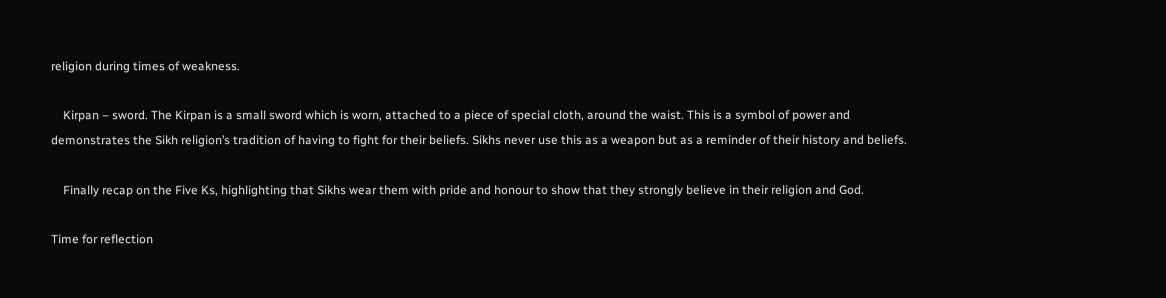religion during times of weakness.

    Kirpan – sword. The Kirpan is a small sword which is worn, attached to a piece of special cloth, around the waist. This is a symbol of power and demonstrates the Sikh religion’s tradition of having to fight for their beliefs. Sikhs never use this as a weapon but as a reminder of their history and beliefs.

    Finally recap on the Five Ks, highlighting that Sikhs wear them with pride and honour to show that they strongly believe in their religion and God.

Time for reflection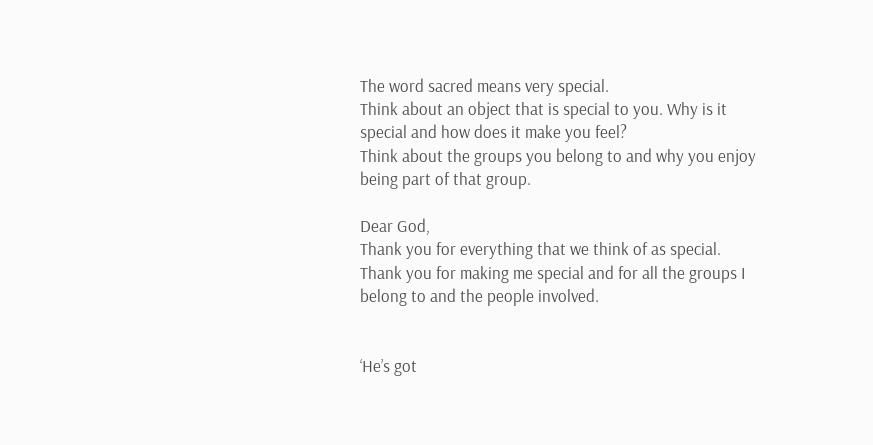The word sacred means very special.
Think about an object that is special to you. Why is it special and how does it make you feel?
Think about the groups you belong to and why you enjoy being part of that group.

Dear God,
Thank you for everything that we think of as special.
Thank you for making me special and for all the groups I belong to and the people involved.


‘He’s got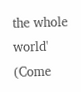the whole world' (Come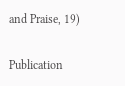and Praise, 19)

Publication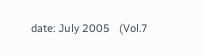date: July 2005   (Vol.7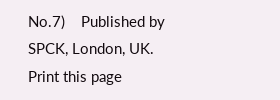No.7)    Published by SPCK, London, UK.
Print this page